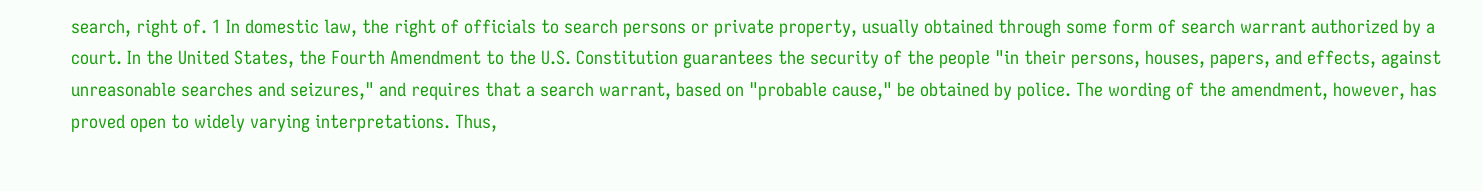search, right of. 1 In domestic law, the right of officials to search persons or private property, usually obtained through some form of search warrant authorized by a court. In the United States, the Fourth Amendment to the U.S. Constitution guarantees the security of the people "in their persons, houses, papers, and effects, against unreasonable searches and seizures," and requires that a search warrant, based on "probable cause," be obtained by police. The wording of the amendment, however, has proved open to widely varying interpretations. Thus,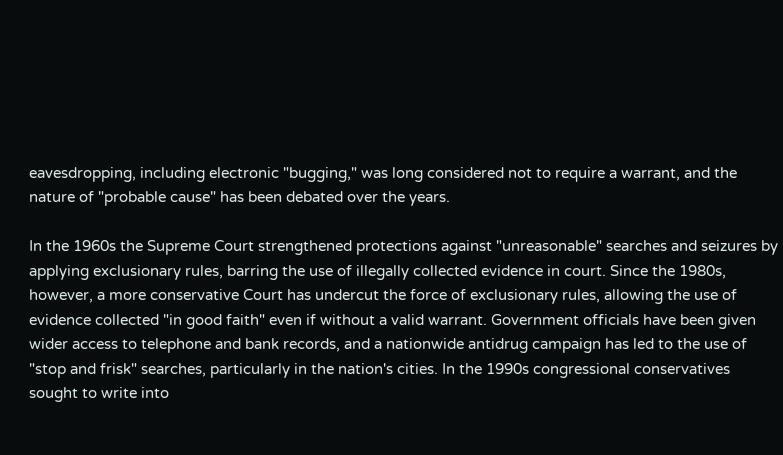eavesdropping, including electronic "bugging," was long considered not to require a warrant, and the nature of "probable cause" has been debated over the years.

In the 1960s the Supreme Court strengthened protections against "unreasonable" searches and seizures by applying exclusionary rules, barring the use of illegally collected evidence in court. Since the 1980s, however, a more conservative Court has undercut the force of exclusionary rules, allowing the use of evidence collected "in good faith" even if without a valid warrant. Government officials have been given wider access to telephone and bank records, and a nationwide antidrug campaign has led to the use of "stop and frisk" searches, particularly in the nation's cities. In the 1990s congressional conservatives sought to write into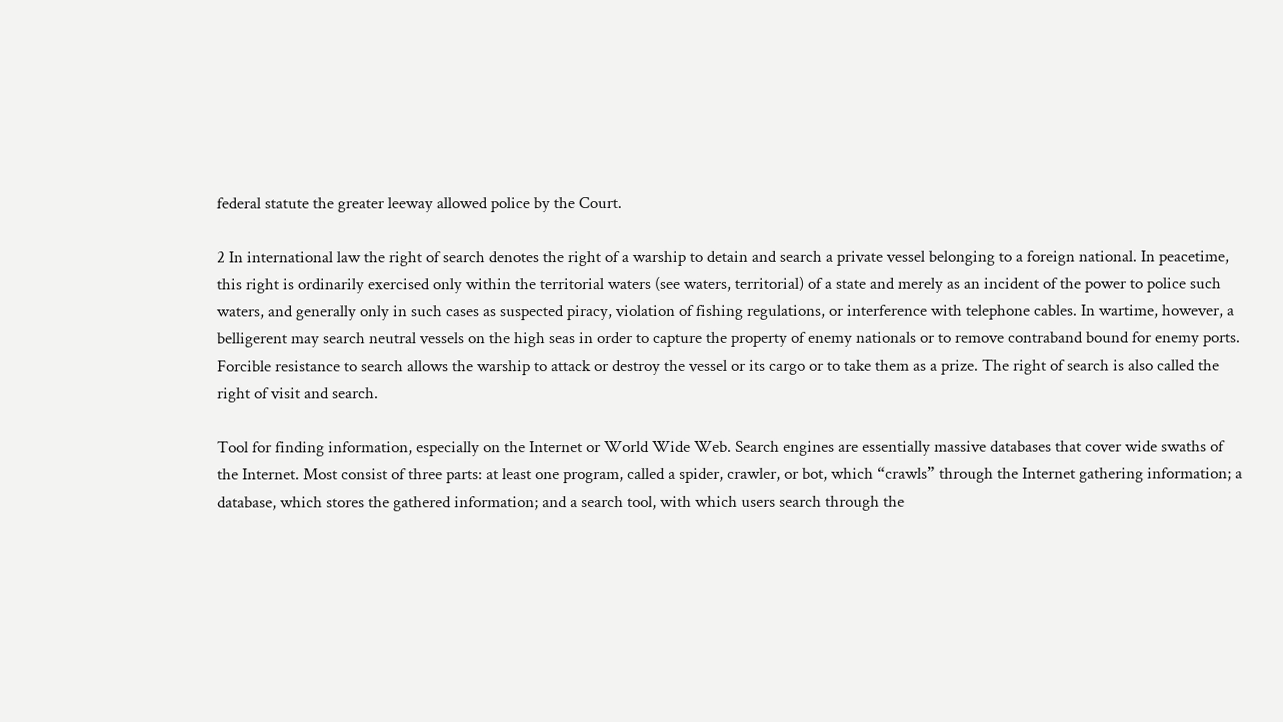federal statute the greater leeway allowed police by the Court.

2 In international law the right of search denotes the right of a warship to detain and search a private vessel belonging to a foreign national. In peacetime, this right is ordinarily exercised only within the territorial waters (see waters, territorial) of a state and merely as an incident of the power to police such waters, and generally only in such cases as suspected piracy, violation of fishing regulations, or interference with telephone cables. In wartime, however, a belligerent may search neutral vessels on the high seas in order to capture the property of enemy nationals or to remove contraband bound for enemy ports. Forcible resistance to search allows the warship to attack or destroy the vessel or its cargo or to take them as a prize. The right of search is also called the right of visit and search.

Tool for finding information, especially on the Internet or World Wide Web. Search engines are essentially massive databases that cover wide swaths of the Internet. Most consist of three parts: at least one program, called a spider, crawler, or bot, which “crawls” through the Internet gathering information; a database, which stores the gathered information; and a search tool, with which users search through the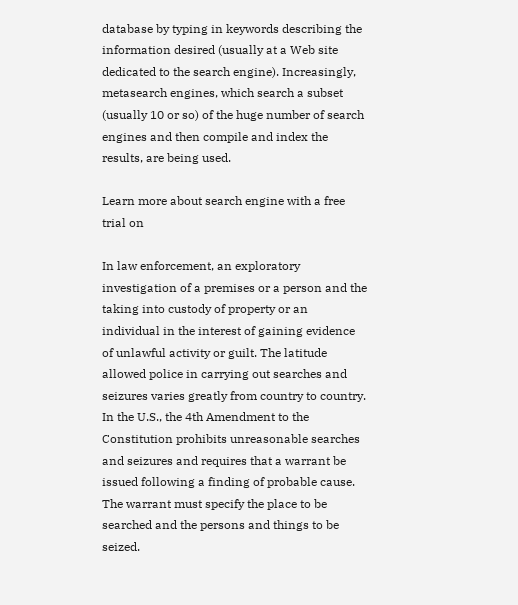database by typing in keywords describing the information desired (usually at a Web site dedicated to the search engine). Increasingly, metasearch engines, which search a subset (usually 10 or so) of the huge number of search engines and then compile and index the results, are being used.

Learn more about search engine with a free trial on

In law enforcement, an exploratory investigation of a premises or a person and the taking into custody of property or an individual in the interest of gaining evidence of unlawful activity or guilt. The latitude allowed police in carrying out searches and seizures varies greatly from country to country. In the U.S., the 4th Amendment to the Constitution prohibits unreasonable searches and seizures and requires that a warrant be issued following a finding of probable cause. The warrant must specify the place to be searched and the persons and things to be seized.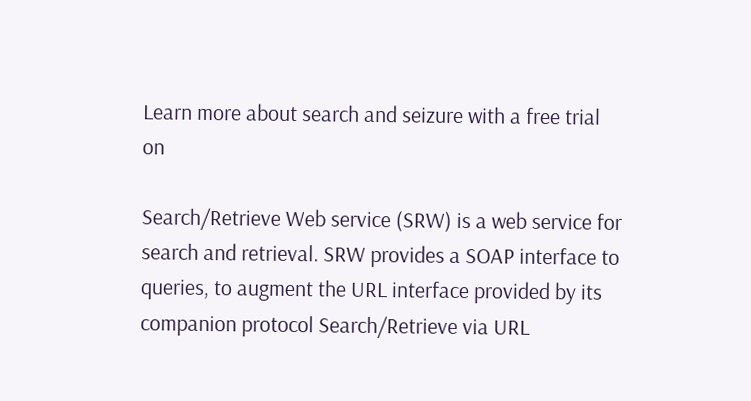Learn more about search and seizure with a free trial on

Search/Retrieve Web service (SRW) is a web service for search and retrieval. SRW provides a SOAP interface to queries, to augment the URL interface provided by its companion protocol Search/Retrieve via URL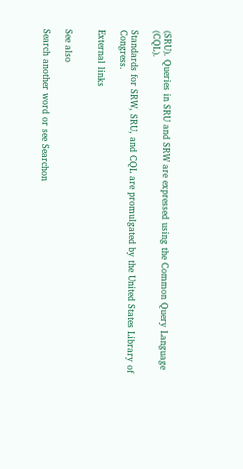(SRU). Queries in SRU and SRW are expressed using the Common Query Language (CQL).

Standards for SRW, SRU, and CQL are promulgated by the United States Library of Congress.

External links


See also

Search another word or see Searchon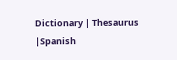Dictionary | Thesaurus |Spanish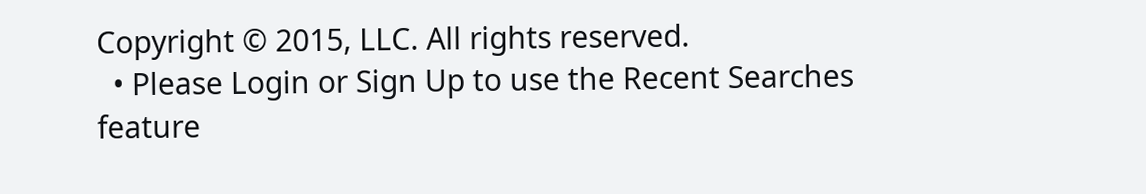Copyright © 2015, LLC. All rights reserved.
  • Please Login or Sign Up to use the Recent Searches feature